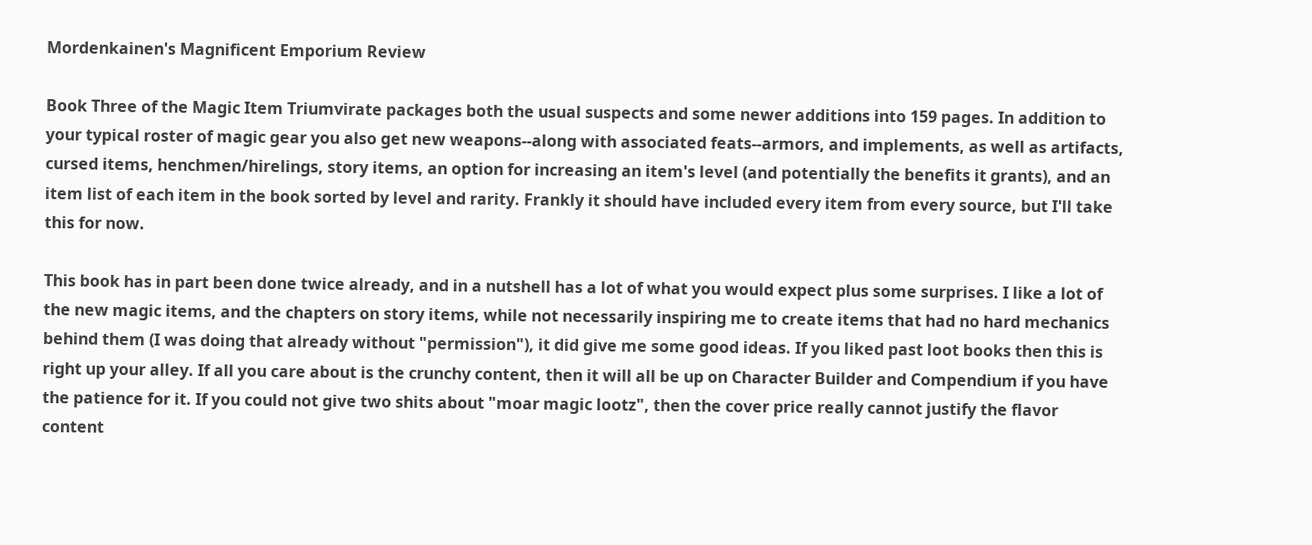Mordenkainen's Magnificent Emporium Review

Book Three of the Magic Item Triumvirate packages both the usual suspects and some newer additions into 159 pages. In addition to your typical roster of magic gear you also get new weapons--along with associated feats--armors, and implements, as well as artifacts, cursed items, henchmen/hirelings, story items, an option for increasing an item's level (and potentially the benefits it grants), and an item list of each item in the book sorted by level and rarity. Frankly it should have included every item from every source, but I'll take this for now.

This book has in part been done twice already, and in a nutshell has a lot of what you would expect plus some surprises. I like a lot of the new magic items, and the chapters on story items, while not necessarily inspiring me to create items that had no hard mechanics behind them (I was doing that already without "permission"), it did give me some good ideas. If you liked past loot books then this is right up your alley. If all you care about is the crunchy content, then it will all be up on Character Builder and Compendium if you have the patience for it. If you could not give two shits about "moar magic lootz", then the cover price really cannot justify the flavor content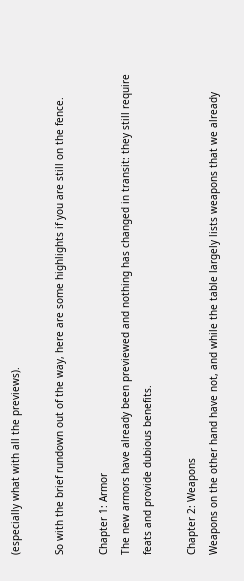(especially what with all the previews).

So with the brief rundown out of the way, here are some highlights if you are still on the fence.

Chapter 1: Armor
The new armors have already been previewed and nothing has changed in transit: they still require feats and provide dubious benefits.

Chapter 2: Weapons
Weapons on the other hand have not, and while the table largely lists weapons that we already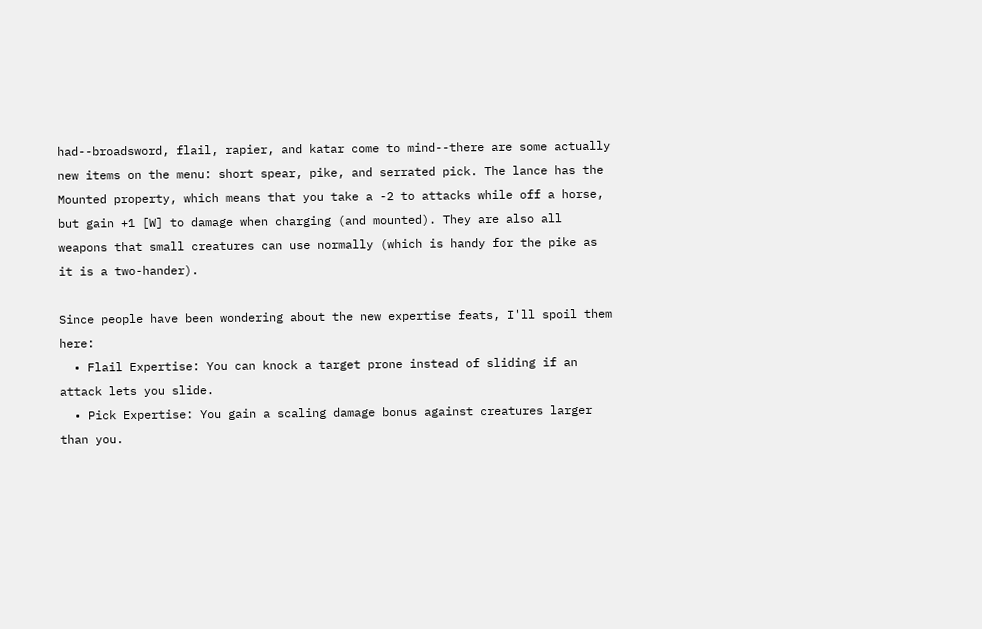had--broadsword, flail, rapier, and katar come to mind--there are some actually new items on the menu: short spear, pike, and serrated pick. The lance has the Mounted property, which means that you take a -2 to attacks while off a horse, but gain +1 [W] to damage when charging (and mounted). They are also all weapons that small creatures can use normally (which is handy for the pike as it is a two-hander).

Since people have been wondering about the new expertise feats, I'll spoil them here:
  • Flail Expertise: You can knock a target prone instead of sliding if an attack lets you slide.
  • Pick Expertise: You gain a scaling damage bonus against creatures larger than you.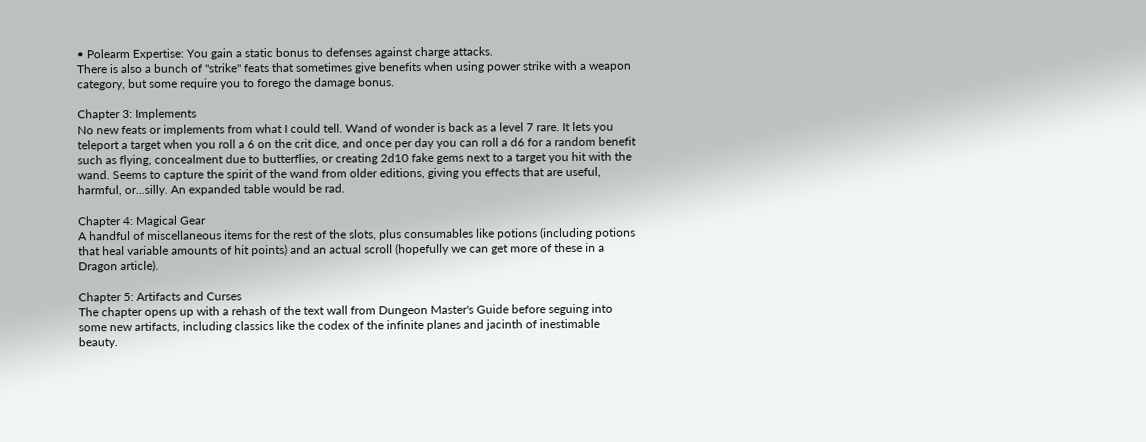• Polearm Expertise: You gain a static bonus to defenses against charge attacks.
There is also a bunch of "strike" feats that sometimes give benefits when using power strike with a weapon category, but some require you to forego the damage bonus.

Chapter 3: Implements
No new feats or implements from what I could tell. Wand of wonder is back as a level 7 rare. It lets you teleport a target when you roll a 6 on the crit dice, and once per day you can roll a d6 for a random benefit such as flying, concealment due to butterflies, or creating 2d10 fake gems next to a target you hit with the wand. Seems to capture the spirit of the wand from older editions, giving you effects that are useful, harmful, or...silly. An expanded table would be rad.

Chapter 4: Magical Gear
A handful of miscellaneous items for the rest of the slots, plus consumables like potions (including potions that heal variable amounts of hit points) and an actual scroll (hopefully we can get more of these in a Dragon article).

Chapter 5: Artifacts and Curses
The chapter opens up with a rehash of the text wall from Dungeon Master's Guide before seguing into some new artifacts, including classics like the codex of the infinite planes and jacinth of inestimable beauty.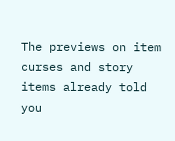The previews on item curses and story items already told you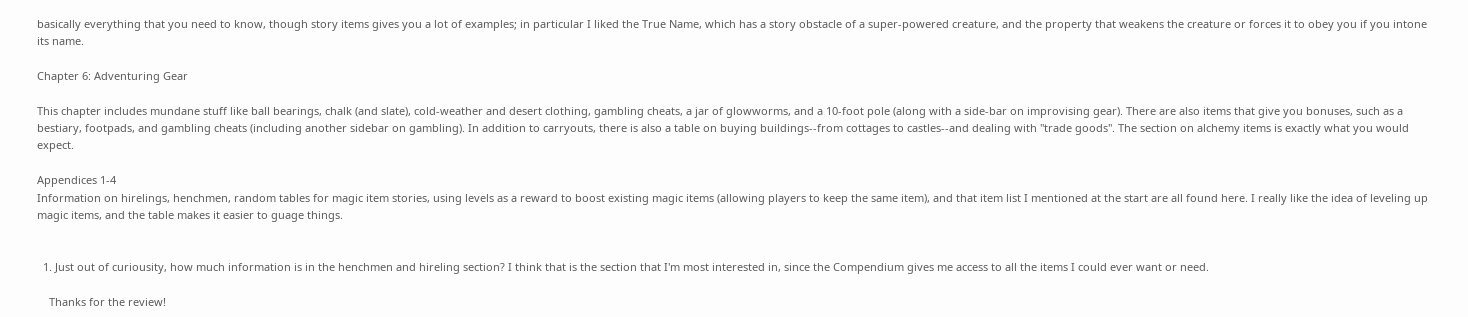basically everything that you need to know, though story items gives you a lot of examples; in particular I liked the True Name, which has a story obstacle of a super-powered creature, and the property that weakens the creature or forces it to obey you if you intone its name.

Chapter 6: Adventuring Gear

This chapter includes mundane stuff like ball bearings, chalk (and slate), cold-weather and desert clothing, gambling cheats, a jar of glowworms, and a 10-foot pole (along with a side-bar on improvising gear). There are also items that give you bonuses, such as a bestiary, footpads, and gambling cheats (including another sidebar on gambling). In addition to carryouts, there is also a table on buying buildings--from cottages to castles--and dealing with "trade goods". The section on alchemy items is exactly what you would expect.

Appendices 1-4
Information on hirelings, henchmen, random tables for magic item stories, using levels as a reward to boost existing magic items (allowing players to keep the same item), and that item list I mentioned at the start are all found here. I really like the idea of leveling up magic items, and the table makes it easier to guage things.


  1. Just out of curiousity, how much information is in the henchmen and hireling section? I think that is the section that I'm most interested in, since the Compendium gives me access to all the items I could ever want or need.

    Thanks for the review!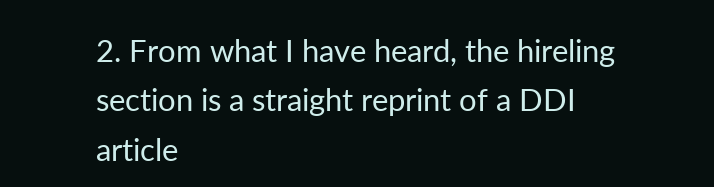2. From what I have heard, the hireling section is a straight reprint of a DDI article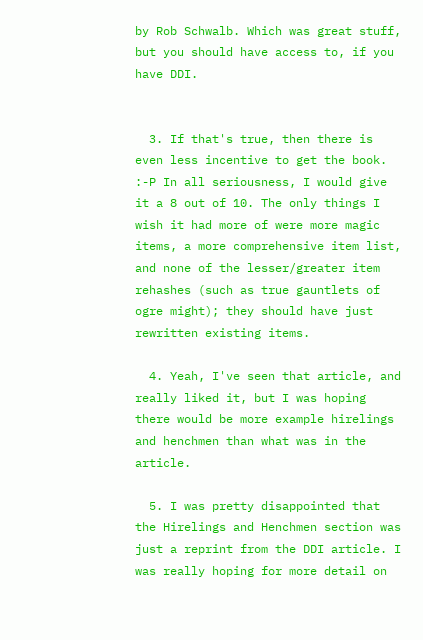by Rob Schwalb. Which was great stuff, but you should have access to, if you have DDI.


  3. If that's true, then there is even less incentive to get the book. :-P In all seriousness, I would give it a 8 out of 10. The only things I wish it had more of were more magic items, a more comprehensive item list, and none of the lesser/greater item rehashes (such as true gauntlets of ogre might); they should have just rewritten existing items.

  4. Yeah, I've seen that article, and really liked it, but I was hoping there would be more example hirelings and henchmen than what was in the article.

  5. I was pretty disappointed that the Hirelings and Henchmen section was just a reprint from the DDI article. I was really hoping for more detail on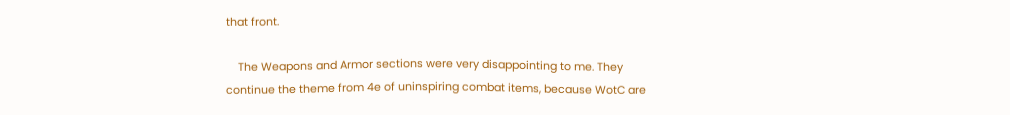that front.

    The Weapons and Armor sections were very disappointing to me. They continue the theme from 4e of uninspiring combat items, because WotC are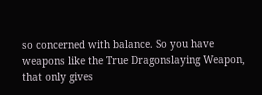so concerned with balance. So you have weapons like the True Dragonslaying Weapon, that only gives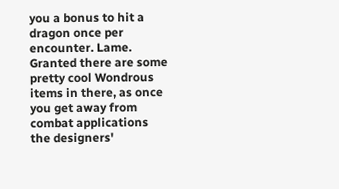you a bonus to hit a dragon once per encounter. Lame. Granted there are some pretty cool Wondrous items in there, as once you get away from combat applications the designers'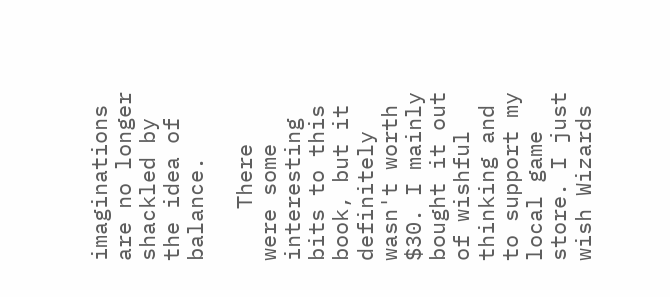imaginations are no longer shackled by the idea of balance.

    There were some interesting bits to this book, but it definitely wasn't worth $30. I mainly bought it out of wishful thinking and to support my local game store. I just wish Wizards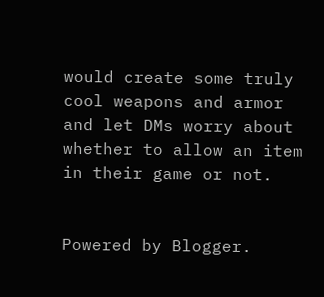would create some truly cool weapons and armor and let DMs worry about whether to allow an item in their game or not.


Powered by Blogger.